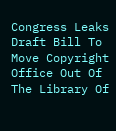Congress Leaks Draft Bill To Move Copyright Office Out Of The Library Of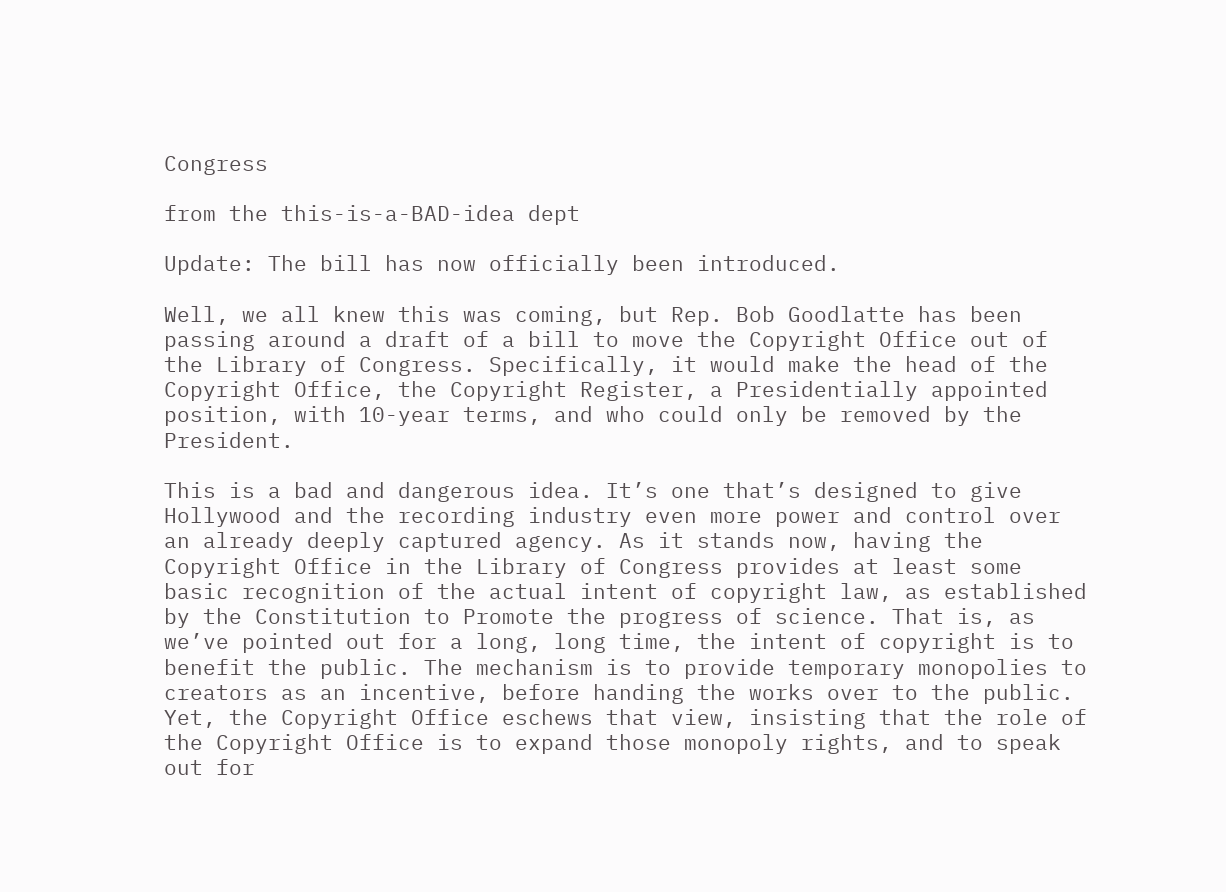Congress

from the this-is-a-BAD-idea dept

Update: The bill has now officially been introduced.

Well, we all knew this was coming, but Rep. Bob Goodlatte has been passing around a draft of a bill to move the Copyright Office out of the Library of Congress. Specifically, it would make the head of the Copyright Office, the Copyright Register, a Presidentially appointed position, with 10-year terms, and who could only be removed by the President.

This is a bad and dangerous idea. It’s one that’s designed to give Hollywood and the recording industry even more power and control over an already deeply captured agency. As it stands now, having the Copyright Office in the Library of Congress provides at least some basic recognition of the actual intent of copyright law, as established by the Constitution to Promote the progress of science. That is, as we’ve pointed out for a long, long time, the intent of copyright is to benefit the public. The mechanism is to provide temporary monopolies to creators as an incentive, before handing the works over to the public. Yet, the Copyright Office eschews that view, insisting that the role of the Copyright Office is to expand those monopoly rights, and to speak out for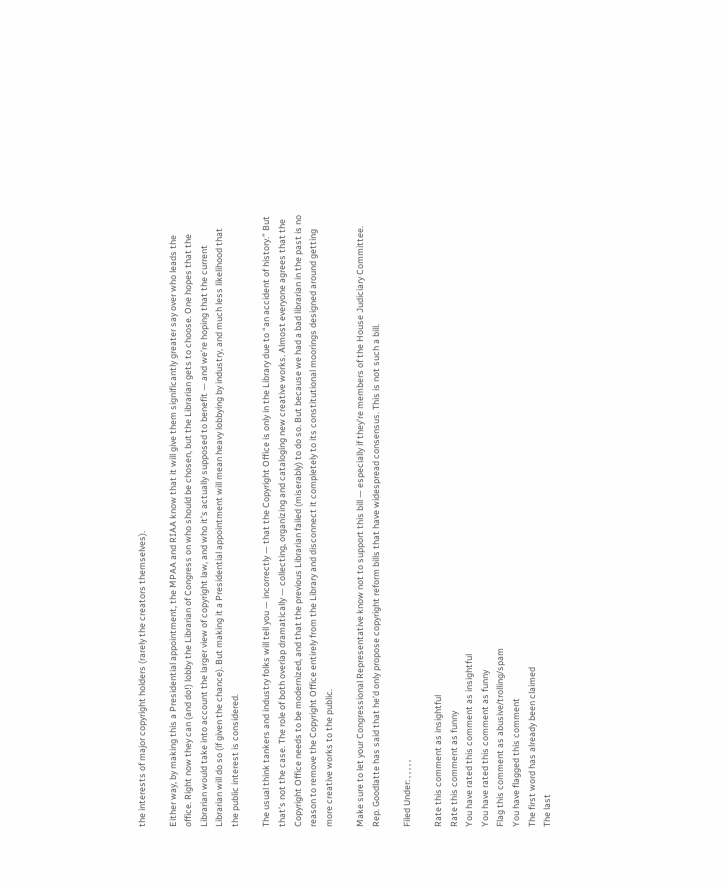the interests of major copyright holders (rarely the creators themselves).

Either way, by making this a Presidential appointment, the MPAA and RIAA know that it will give them significantly greater say over who leads the office. Right now they can (and do!) lobby the Librarian of Congress on who should be chosen, but the Librarian gets to choose. One hopes that the Librarian would take into account the larger view of copyright law, and who it’s actually supposed to benefit — and we’re hoping that the current Librarian will do so (if given the chance). But making it a Presidential appointment will mean heavy lobbying by industry, and much less likelihood that the public interest is considered.

The usual think tankers and industry folks will tell you — incorrectly — that the Copyright Office is only in the Library due to “an accident of history.” But that’s not the case. The role of both overlap dramatically — collecting, organizing and cataloging new creative works. Almost everyone agrees that the Copyright Office needs to be modernized, and that the previous Librarian failed (miserably) to do so. But because we had a bad librarian in the past is no reason to remove the Copyright Office entirely from the Library and disconnect it completely to its constitutional moorings designed around getting more creative works to the public.

Make sure to let your Congressional Representative know not to support this bill — especially if they’re members of the House Judiciary Committee. Rep. Goodlatte has said that he’d only propose copyright reform bills that have widespread consensus. This is not such a bill.

Filed Under: , , , , ,

Rate this comment as insightful
Rate this comment as funny
You have rated this comment as insightful
You have rated this comment as funny
Flag this comment as abusive/trolling/spam
You have flagged this comment
The first word has already been claimed
The last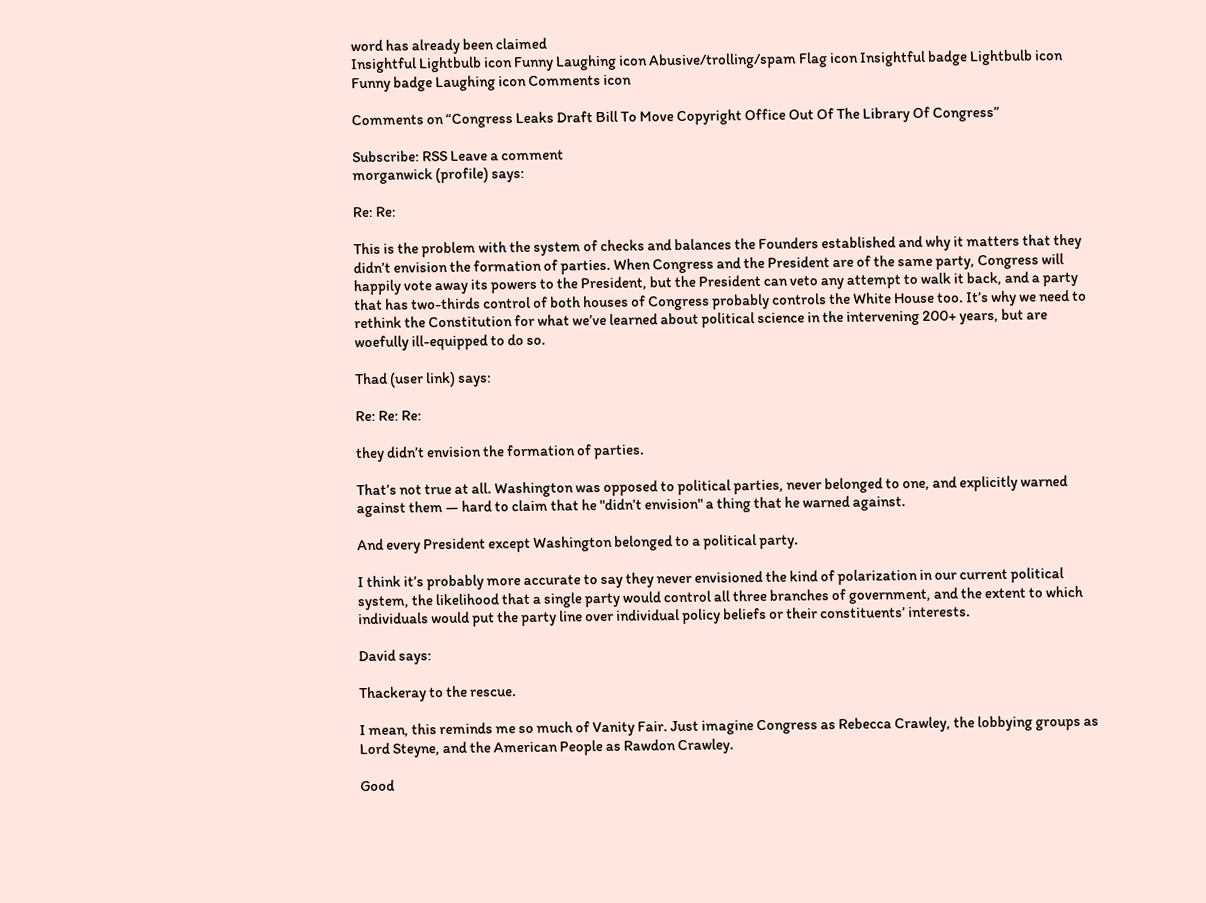word has already been claimed
Insightful Lightbulb icon Funny Laughing icon Abusive/trolling/spam Flag icon Insightful badge Lightbulb icon Funny badge Laughing icon Comments icon

Comments on “Congress Leaks Draft Bill To Move Copyright Office Out Of The Library Of Congress”

Subscribe: RSS Leave a comment
morganwick (profile) says:

Re: Re:

This is the problem with the system of checks and balances the Founders established and why it matters that they didn’t envision the formation of parties. When Congress and the President are of the same party, Congress will happily vote away its powers to the President, but the President can veto any attempt to walk it back, and a party that has two-thirds control of both houses of Congress probably controls the White House too. It’s why we need to rethink the Constitution for what we’ve learned about political science in the intervening 200+ years, but are woefully ill-equipped to do so.

Thad (user link) says:

Re: Re: Re:

they didn’t envision the formation of parties.

That’s not true at all. Washington was opposed to political parties, never belonged to one, and explicitly warned against them — hard to claim that he "didn’t envision" a thing that he warned against.

And every President except Washington belonged to a political party.

I think it’s probably more accurate to say they never envisioned the kind of polarization in our current political system, the likelihood that a single party would control all three branches of government, and the extent to which individuals would put the party line over individual policy beliefs or their constituents’ interests.

David says:

Thackeray to the rescue.

I mean, this reminds me so much of Vanity Fair. Just imagine Congress as Rebecca Crawley, the lobbying groups as Lord Steyne, and the American People as Rawdon Crawley.

Good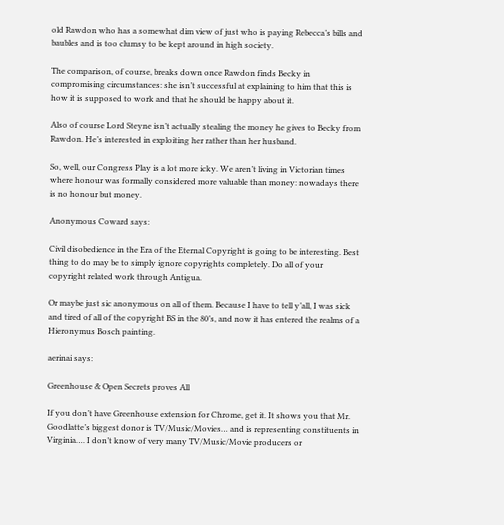old Rawdon who has a somewhat dim view of just who is paying Rebecca’s bills and baubles and is too clumsy to be kept around in high society.

The comparison, of course, breaks down once Rawdon finds Becky in compromising circumstances: she isn’t successful at explaining to him that this is how it is supposed to work and that he should be happy about it.

Also of course Lord Steyne isn’t actually stealing the money he gives to Becky from Rawdon. He’s interested in exploiting her rather than her husband.

So, well, our Congress Play is a lot more icky. We aren’t living in Victorian times where honour was formally considered more valuable than money: nowadays there is no honour but money.

Anonymous Coward says:

Civil disobedience in the Era of the Eternal Copyright is going to be interesting. Best thing to do may be to simply ignore copyrights completely. Do all of your copyright related work through Antigua.

Or maybe just sic anonymous on all of them. Because I have to tell y’all, I was sick and tired of all of the copyright BS in the 80’s, and now it has entered the realms of a Hieronymus Bosch painting.

aerinai says:

Greenhouse & Open Secrets proves All

If you don’t have Greenhouse extension for Chrome, get it. It shows you that Mr. Goodlatte’s biggest donor is TV/Music/Movies… and is representing constituents in Virginia…. I don’t know of very many TV/Music/Movie producers or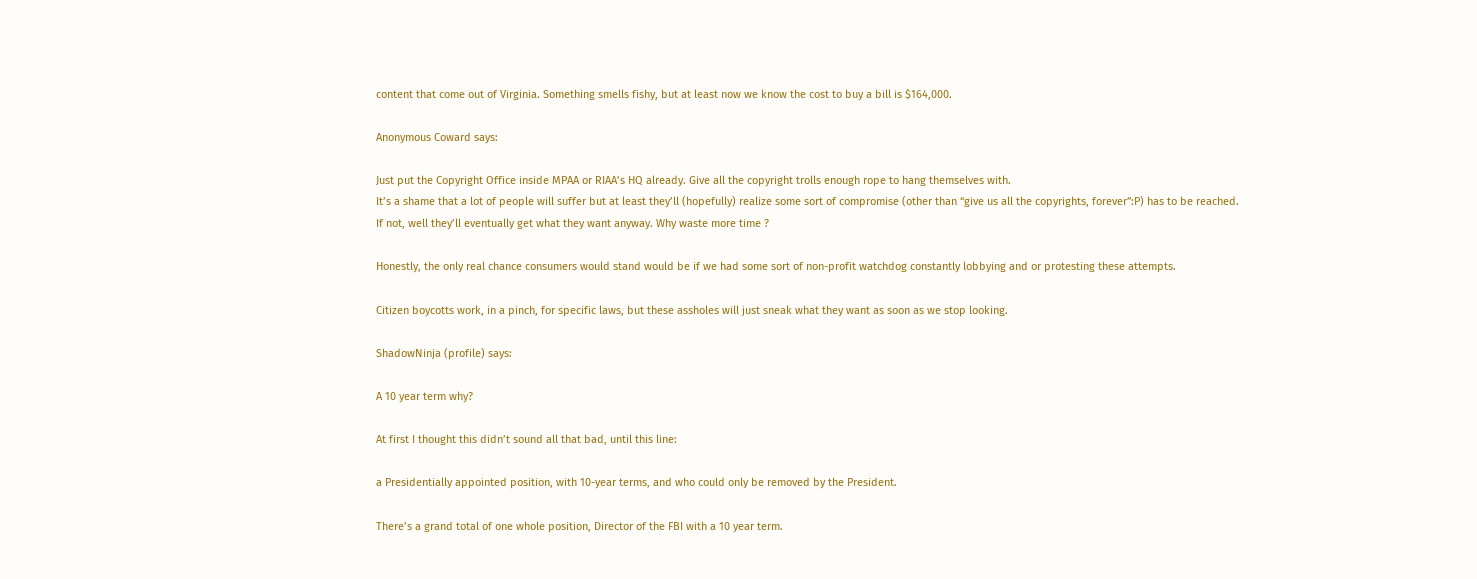content that come out of Virginia. Something smells fishy, but at least now we know the cost to buy a bill is $164,000.

Anonymous Coward says:

Just put the Copyright Office inside MPAA or RIAA’s HQ already. Give all the copyright trolls enough rope to hang themselves with.
It’s a shame that a lot of people will suffer but at least they’ll (hopefully) realize some sort of compromise (other than “give us all the copyrights, forever”:P) has to be reached.
If not, well they’ll eventually get what they want anyway. Why waste more time ?

Honestly, the only real chance consumers would stand would be if we had some sort of non-profit watchdog constantly lobbying and or protesting these attempts.

Citizen boycotts work, in a pinch, for specific laws, but these assholes will just sneak what they want as soon as we stop looking.

ShadowNinja (profile) says:

A 10 year term why?

At first I thought this didn’t sound all that bad, until this line:

a Presidentially appointed position, with 10-year terms, and who could only be removed by the President.

There’s a grand total of one whole position, Director of the FBI with a 10 year term.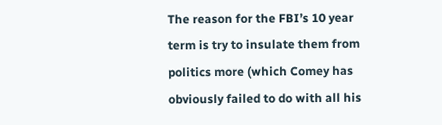The reason for the FBI’s 10 year term is try to insulate them from politics more (which Comey has obviously failed to do with all his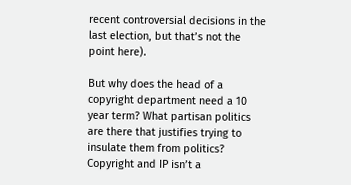recent controversial decisions in the last election, but that’s not the point here).

But why does the head of a copyright department need a 10 year term? What partisan politics are there that justifies trying to insulate them from politics? Copyright and IP isn’t a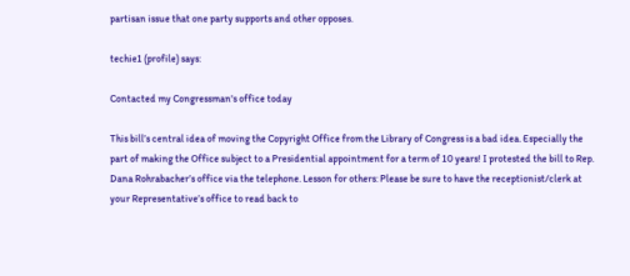partisan issue that one party supports and other opposes.

techie1 (profile) says:

Contacted my Congressman's office today

This bill’s central idea of moving the Copyright Office from the Library of Congress is a bad idea. Especially the part of making the Office subject to a Presidential appointment for a term of 10 years! I protested the bill to Rep. Dana Rohrabacher’s office via the telephone. Lesson for others: Please be sure to have the receptionist/clerk at your Representative’s office to read back to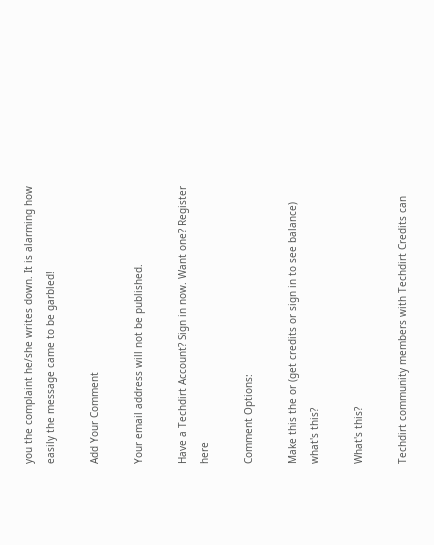you the complaint he/she writes down. It is alarming how easily the message came to be garbled!

Add Your Comment

Your email address will not be published.

Have a Techdirt Account? Sign in now. Want one? Register here

Comment Options:

Make this the or (get credits or sign in to see balance) what's this?

What's this?

Techdirt community members with Techdirt Credits can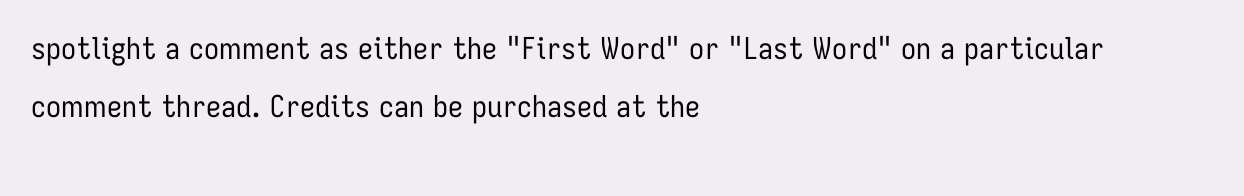spotlight a comment as either the "First Word" or "Last Word" on a particular comment thread. Credits can be purchased at the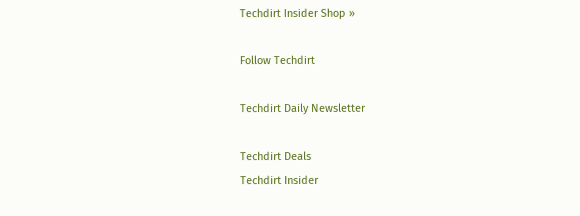Techdirt Insider Shop »

Follow Techdirt

Techdirt Daily Newsletter

Techdirt Deals
Techdirt Insider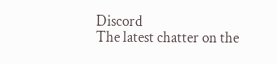Discord
The latest chatter on the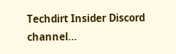Techdirt Insider Discord channel...